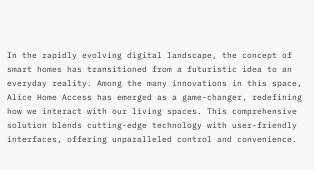In the rapidly evolving digital landscape, the concept of smart homes has transitioned from a futuristic idea to an everyday reality. Among the many innovations in this space, Alice Home Access has emerged as a game-changer, redefining how we interact with our living spaces. This comprehensive solution blends cutting-edge technology with user-friendly interfaces, offering unparalleled control and convenience.